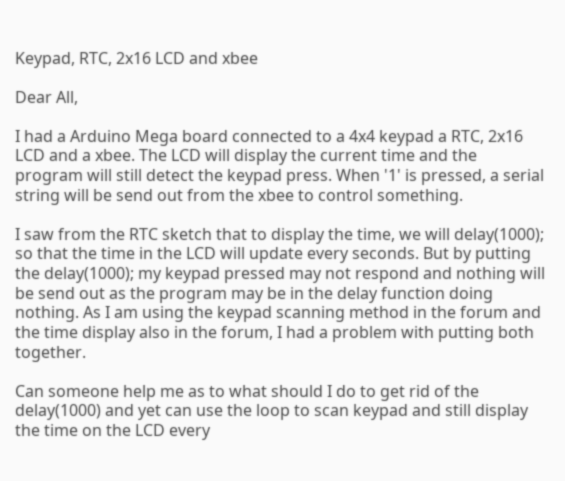Keypad, RTC, 2x16 LCD and xbee

Dear All,

I had a Arduino Mega board connected to a 4x4 keypad a RTC, 2x16 LCD and a xbee. The LCD will display the current time and the program will still detect the keypad press. When '1' is pressed, a serial string will be send out from the xbee to control something.

I saw from the RTC sketch that to display the time, we will delay(1000); so that the time in the LCD will update every seconds. But by putting the delay(1000); my keypad pressed may not respond and nothing will be send out as the program may be in the delay function doing nothing. As I am using the keypad scanning method in the forum and the time display also in the forum, I had a problem with putting both together.

Can someone help me as to what should I do to get rid of the delay(1000) and yet can use the loop to scan keypad and still display the time on the LCD every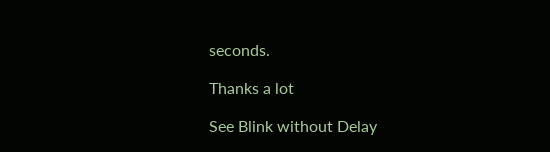seconds.

Thanks a lot

See Blink without Delay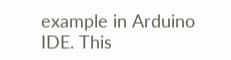example in Arduino IDE. This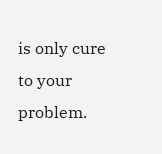is only cure to your problem.